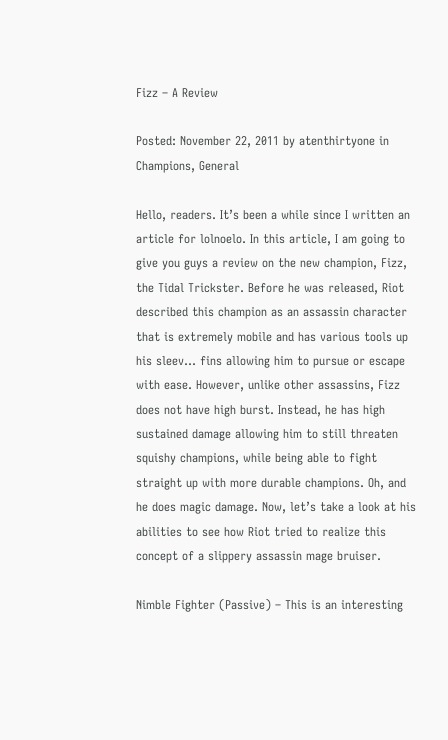Fizz – A Review

Posted: November 22, 2011 by atenthirtyone in Champions, General

Hello, readers. It’s been a while since I written an article for lolnoelo. In this article, I am going to give you guys a review on the new champion, Fizz, the Tidal Trickster. Before he was released, Riot described this champion as an assassin character that is extremely mobile and has various tools up his sleev… fins allowing him to pursue or escape with ease. However, unlike other assassins, Fizz does not have high burst. Instead, he has high sustained damage allowing him to still threaten squishy champions, while being able to fight straight up with more durable champions. Oh, and he does magic damage. Now, let’s take a look at his abilities to see how Riot tried to realize this concept of a slippery assassin mage bruiser.

Nimble Fighter (Passive) – This is an interesting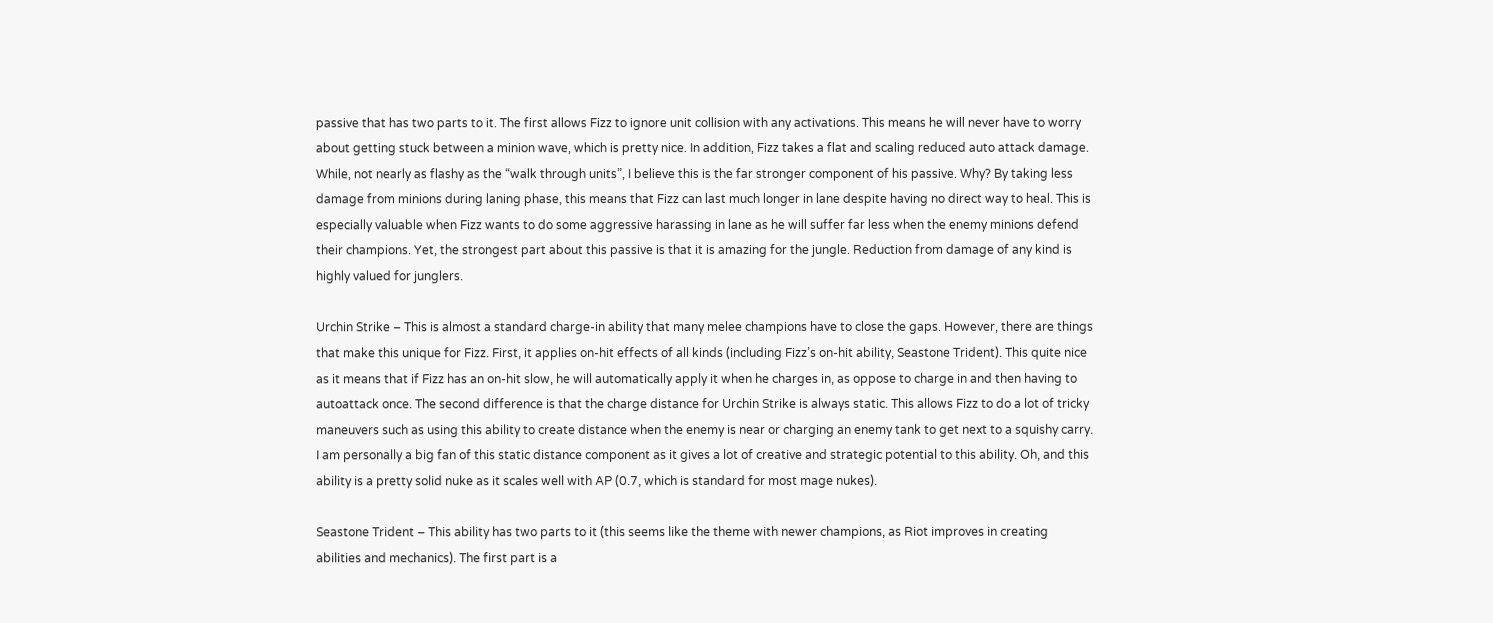passive that has two parts to it. The first allows Fizz to ignore unit collision with any activations. This means he will never have to worry about getting stuck between a minion wave, which is pretty nice. In addition, Fizz takes a flat and scaling reduced auto attack damage. While, not nearly as flashy as the “walk through units”, I believe this is the far stronger component of his passive. Why? By taking less damage from minions during laning phase, this means that Fizz can last much longer in lane despite having no direct way to heal. This is especially valuable when Fizz wants to do some aggressive harassing in lane as he will suffer far less when the enemy minions defend their champions. Yet, the strongest part about this passive is that it is amazing for the jungle. Reduction from damage of any kind is highly valued for junglers.

Urchin Strike – This is almost a standard charge-in ability that many melee champions have to close the gaps. However, there are things that make this unique for Fizz. First, it applies on-hit effects of all kinds (including Fizz’s on-hit ability, Seastone Trident). This quite nice as it means that if Fizz has an on-hit slow, he will automatically apply it when he charges in, as oppose to charge in and then having to autoattack once. The second difference is that the charge distance for Urchin Strike is always static. This allows Fizz to do a lot of tricky maneuvers such as using this ability to create distance when the enemy is near or charging an enemy tank to get next to a squishy carry. I am personally a big fan of this static distance component as it gives a lot of creative and strategic potential to this ability. Oh, and this ability is a pretty solid nuke as it scales well with AP (0.7, which is standard for most mage nukes).

Seastone Trident – This ability has two parts to it (this seems like the theme with newer champions, as Riot improves in creating abilities and mechanics). The first part is a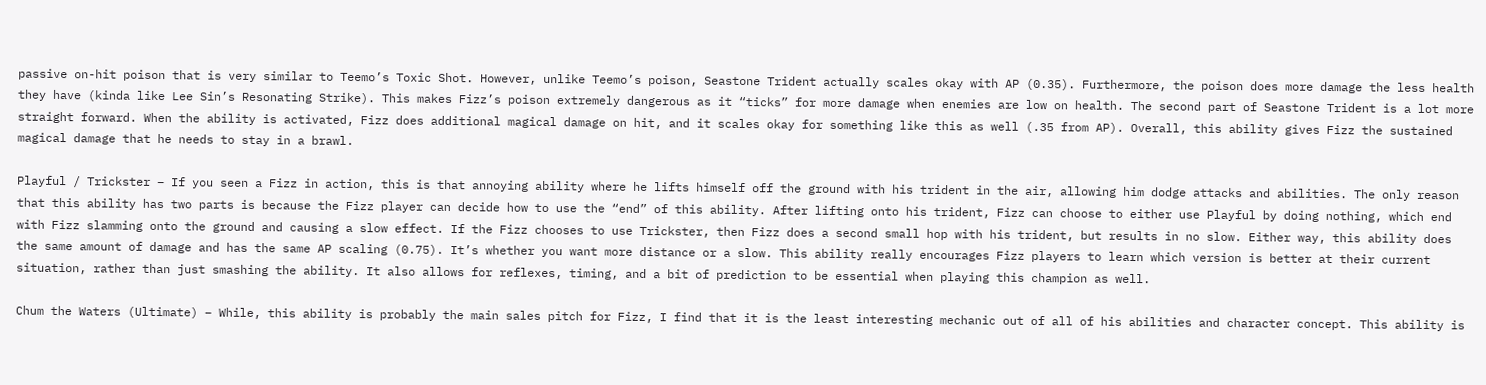passive on-hit poison that is very similar to Teemo’s Toxic Shot. However, unlike Teemo’s poison, Seastone Trident actually scales okay with AP (0.35). Furthermore, the poison does more damage the less health they have (kinda like Lee Sin’s Resonating Strike). This makes Fizz’s poison extremely dangerous as it “ticks” for more damage when enemies are low on health. The second part of Seastone Trident is a lot more straight forward. When the ability is activated, Fizz does additional magical damage on hit, and it scales okay for something like this as well (.35 from AP). Overall, this ability gives Fizz the sustained magical damage that he needs to stay in a brawl.

Playful / Trickster – If you seen a Fizz in action, this is that annoying ability where he lifts himself off the ground with his trident in the air, allowing him dodge attacks and abilities. The only reason that this ability has two parts is because the Fizz player can decide how to use the “end” of this ability. After lifting onto his trident, Fizz can choose to either use Playful by doing nothing, which end with Fizz slamming onto the ground and causing a slow effect. If the Fizz chooses to use Trickster, then Fizz does a second small hop with his trident, but results in no slow. Either way, this ability does the same amount of damage and has the same AP scaling (0.75). It’s whether you want more distance or a slow. This ability really encourages Fizz players to learn which version is better at their current situation, rather than just smashing the ability. It also allows for reflexes, timing, and a bit of prediction to be essential when playing this champion as well.

Chum the Waters (Ultimate) – While, this ability is probably the main sales pitch for Fizz, I find that it is the least interesting mechanic out of all of his abilities and character concept. This ability is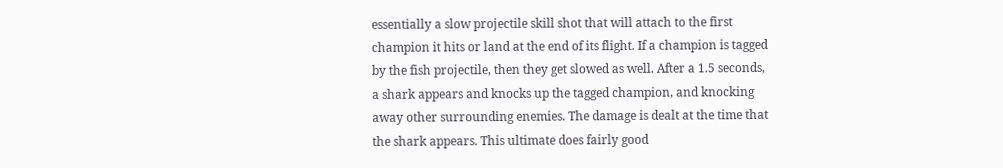essentially a slow projectile skill shot that will attach to the first champion it hits or land at the end of its flight. If a champion is tagged by the fish projectile, then they get slowed as well. After a 1.5 seconds, a shark appears and knocks up the tagged champion, and knocking away other surrounding enemies. The damage is dealt at the time that the shark appears. This ultimate does fairly good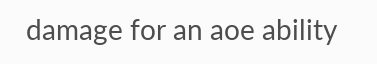damage for an aoe ability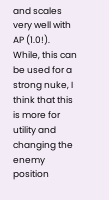and scales very well with AP (1.0!). While, this can be used for a strong nuke, I think that this is more for utility and changing the enemy position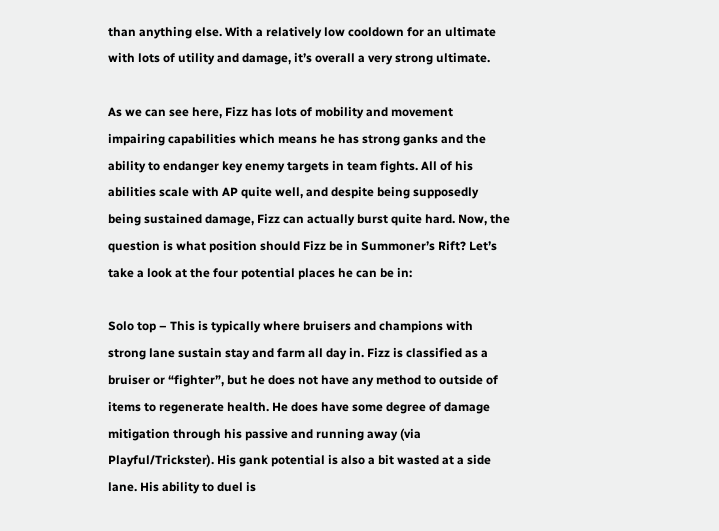than anything else. With a relatively low cooldown for an ultimate with lots of utility and damage, it’s overall a very strong ultimate.

As we can see here, Fizz has lots of mobility and movement impairing capabilities which means he has strong ganks and the ability to endanger key enemy targets in team fights. All of his abilities scale with AP quite well, and despite being supposedly being sustained damage, Fizz can actually burst quite hard. Now, the question is what position should Fizz be in Summoner’s Rift? Let’s take a look at the four potential places he can be in:

Solo top – This is typically where bruisers and champions with strong lane sustain stay and farm all day in. Fizz is classified as a bruiser or “fighter”, but he does not have any method to outside of items to regenerate health. He does have some degree of damage mitigation through his passive and running away (via Playful/Trickster). His gank potential is also a bit wasted at a side lane. His ability to duel is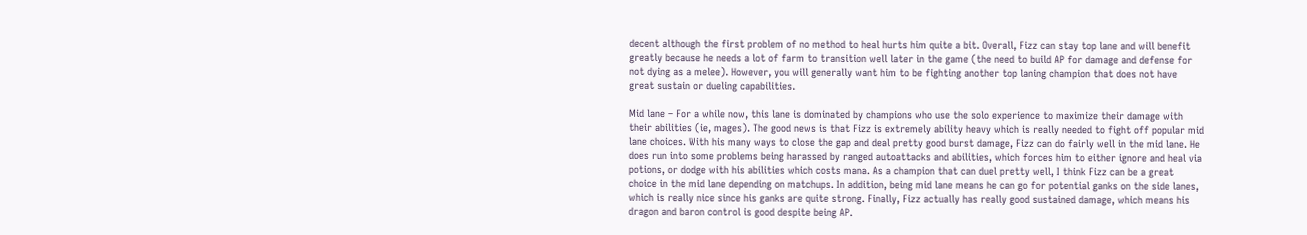decent although the first problem of no method to heal hurts him quite a bit. Overall, Fizz can stay top lane and will benefit greatly because he needs a lot of farm to transition well later in the game (the need to build AP for damage and defense for not dying as a melee). However, you will generally want him to be fighting another top laning champion that does not have great sustain or dueling capabilities.

Mid lane – For a while now, this lane is dominated by champions who use the solo experience to maximize their damage with their abilities (ie, mages). The good news is that Fizz is extremely ability heavy which is really needed to fight off popular mid lane choices. With his many ways to close the gap and deal pretty good burst damage, Fizz can do fairly well in the mid lane. He does run into some problems being harassed by ranged autoattacks and abilities, which forces him to either ignore and heal via potions, or dodge with his abilities which costs mana. As a champion that can duel pretty well, I think Fizz can be a great choice in the mid lane depending on matchups. In addition, being mid lane means he can go for potential ganks on the side lanes, which is really nice since his ganks are quite strong. Finally, Fizz actually has really good sustained damage, which means his dragon and baron control is good despite being AP.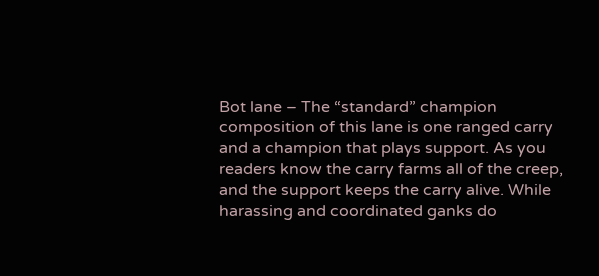Bot lane – The “standard” champion composition of this lane is one ranged carry and a champion that plays support. As you readers know the carry farms all of the creep, and the support keeps the carry alive. While harassing and coordinated ganks do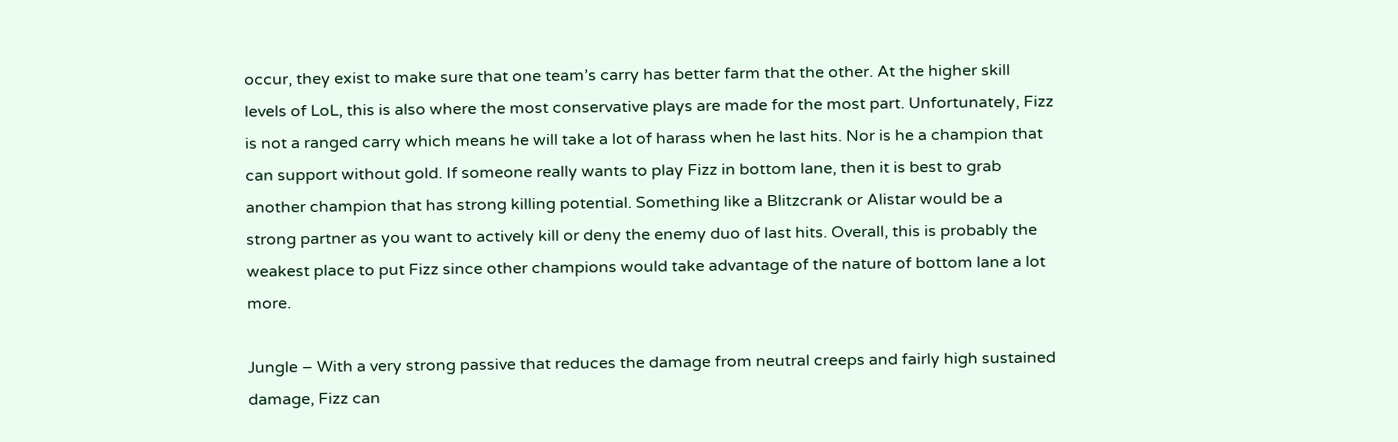occur, they exist to make sure that one team’s carry has better farm that the other. At the higher skill levels of LoL, this is also where the most conservative plays are made for the most part. Unfortunately, Fizz is not a ranged carry which means he will take a lot of harass when he last hits. Nor is he a champion that can support without gold. If someone really wants to play Fizz in bottom lane, then it is best to grab another champion that has strong killing potential. Something like a Blitzcrank or Alistar would be a strong partner as you want to actively kill or deny the enemy duo of last hits. Overall, this is probably the weakest place to put Fizz since other champions would take advantage of the nature of bottom lane a lot more.

Jungle – With a very strong passive that reduces the damage from neutral creeps and fairly high sustained damage, Fizz can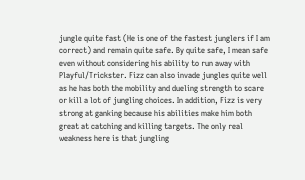jungle quite fast (He is one of the fastest junglers if I am correct) and remain quite safe. By quite safe, I mean safe even without considering his ability to run away with Playful/Trickster. Fizz can also invade jungles quite well as he has both the mobility and dueling strength to scare or kill a lot of jungling choices. In addition, Fizz is very strong at ganking because his abilities make him both great at catching and killing targets. The only real weakness here is that jungling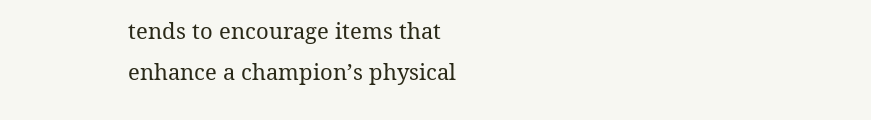tends to encourage items that enhance a champion’s physical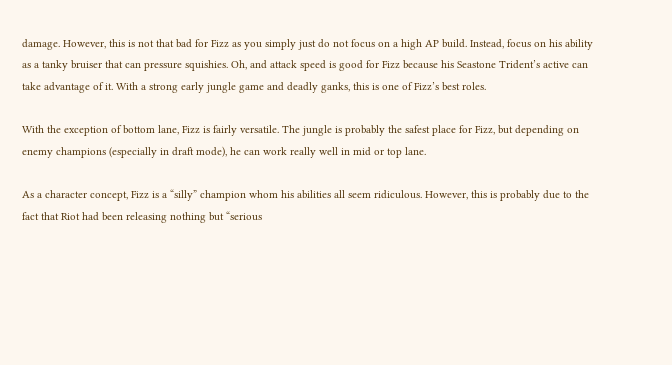damage. However, this is not that bad for Fizz as you simply just do not focus on a high AP build. Instead, focus on his ability as a tanky bruiser that can pressure squishies. Oh, and attack speed is good for Fizz because his Seastone Trident’s active can take advantage of it. With a strong early jungle game and deadly ganks, this is one of Fizz’s best roles.

With the exception of bottom lane, Fizz is fairly versatile. The jungle is probably the safest place for Fizz, but depending on enemy champions (especially in draft mode), he can work really well in mid or top lane.

As a character concept, Fizz is a “silly” champion whom his abilities all seem ridiculous. However, this is probably due to the fact that Riot had been releasing nothing but “serious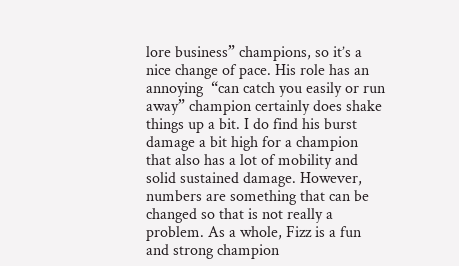lore business” champions, so it’s a nice change of pace. His role has an annoying  “can catch you easily or run away” champion certainly does shake things up a bit. I do find his burst damage a bit high for a champion that also has a lot of mobility and solid sustained damage. However, numbers are something that can be changed so that is not really a problem. As a whole, Fizz is a fun and strong champion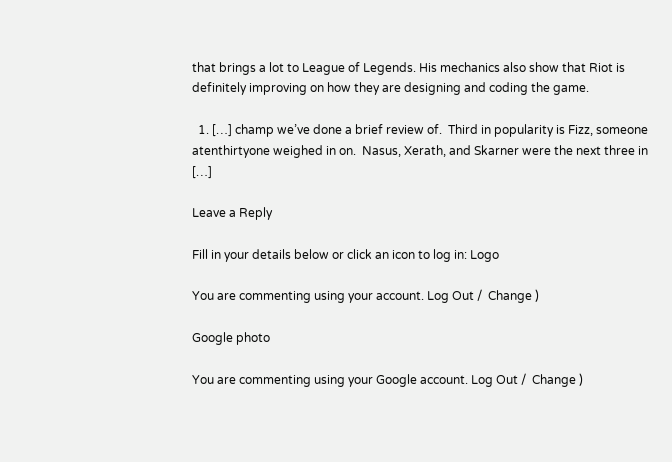that brings a lot to League of Legends. His mechanics also show that Riot is definitely improving on how they are designing and coding the game.

  1. […] champ we’ve done a brief review of.  Third in popularity is Fizz, someone atenthirtyone weighed in on.  Nasus, Xerath, and Skarner were the next three in […]

Leave a Reply

Fill in your details below or click an icon to log in: Logo

You are commenting using your account. Log Out /  Change )

Google photo

You are commenting using your Google account. Log Out /  Change )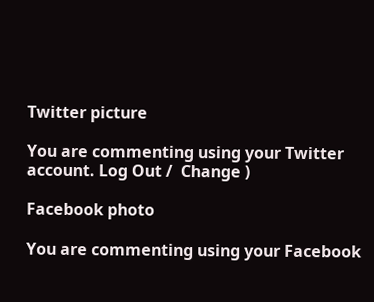Twitter picture

You are commenting using your Twitter account. Log Out /  Change )

Facebook photo

You are commenting using your Facebook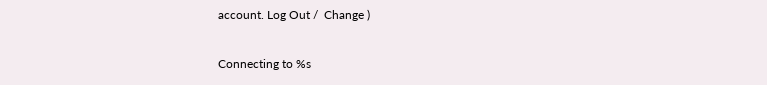account. Log Out /  Change )

Connecting to %s